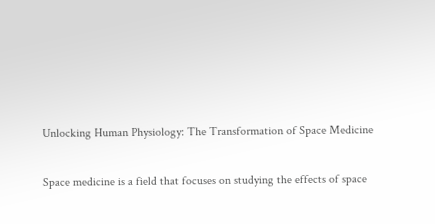Unlocking Human Physiology: The Transformation of Space Medicine

Space medicine is a field that focuses on studying the effects of space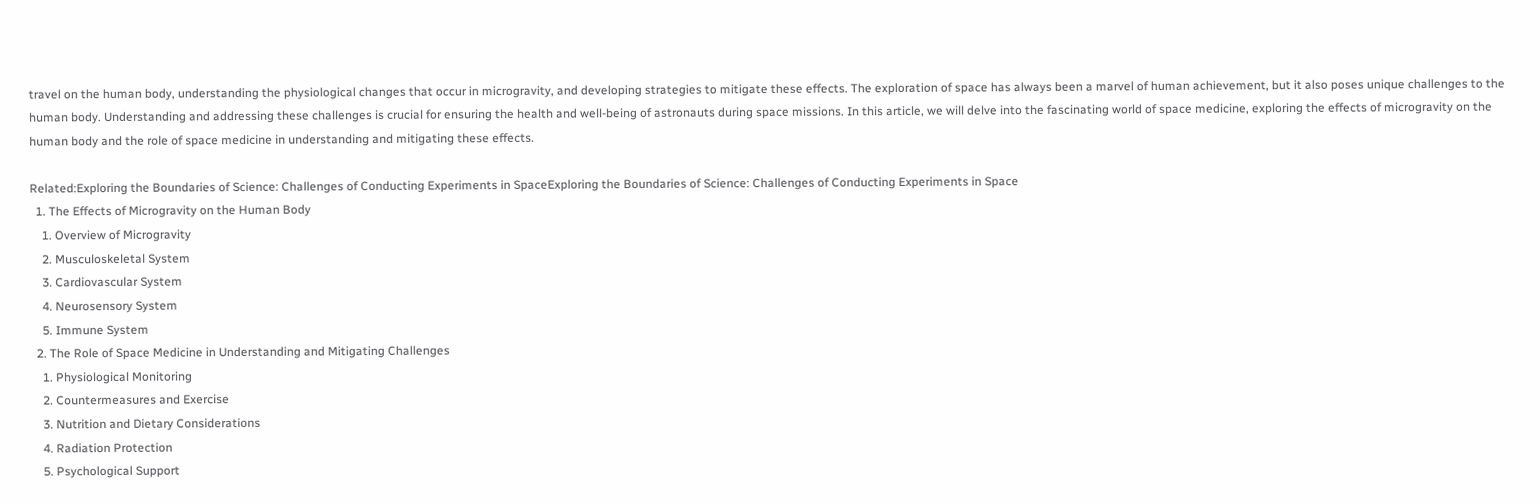travel on the human body, understanding the physiological changes that occur in microgravity, and developing strategies to mitigate these effects. The exploration of space has always been a marvel of human achievement, but it also poses unique challenges to the human body. Understanding and addressing these challenges is crucial for ensuring the health and well-being of astronauts during space missions. In this article, we will delve into the fascinating world of space medicine, exploring the effects of microgravity on the human body and the role of space medicine in understanding and mitigating these effects.

Related:Exploring the Boundaries of Science: Challenges of Conducting Experiments in SpaceExploring the Boundaries of Science: Challenges of Conducting Experiments in Space
  1. The Effects of Microgravity on the Human Body
    1. Overview of Microgravity
    2. Musculoskeletal System
    3. Cardiovascular System
    4. Neurosensory System
    5. Immune System
  2. The Role of Space Medicine in Understanding and Mitigating Challenges
    1. Physiological Monitoring
    2. Countermeasures and Exercise
    3. Nutrition and Dietary Considerations
    4. Radiation Protection
    5. Psychological Support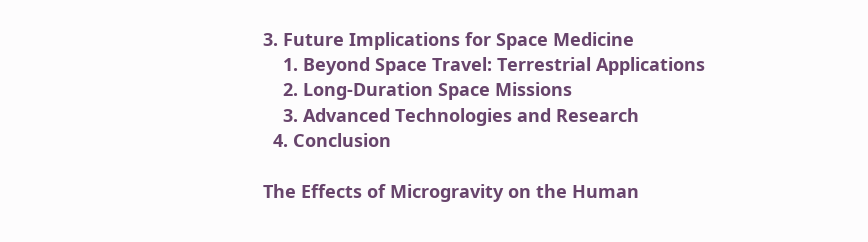3. Future Implications for Space Medicine
    1. Beyond Space Travel: Terrestrial Applications
    2. Long-Duration Space Missions
    3. Advanced Technologies and Research
  4. Conclusion

The Effects of Microgravity on the Human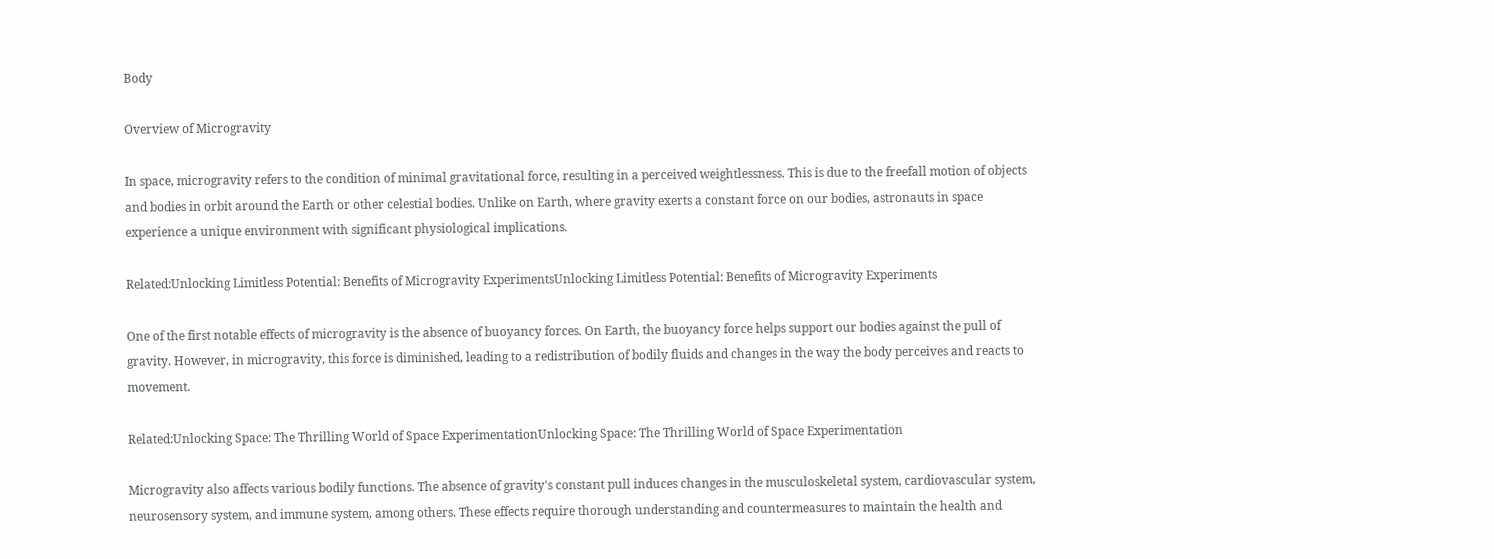Body

Overview of Microgravity

In space, microgravity refers to the condition of minimal gravitational force, resulting in a perceived weightlessness. This is due to the freefall motion of objects and bodies in orbit around the Earth or other celestial bodies. Unlike on Earth, where gravity exerts a constant force on our bodies, astronauts in space experience a unique environment with significant physiological implications.

Related:Unlocking Limitless Potential: Benefits of Microgravity ExperimentsUnlocking Limitless Potential: Benefits of Microgravity Experiments

One of the first notable effects of microgravity is the absence of buoyancy forces. On Earth, the buoyancy force helps support our bodies against the pull of gravity. However, in microgravity, this force is diminished, leading to a redistribution of bodily fluids and changes in the way the body perceives and reacts to movement.

Related:Unlocking Space: The Thrilling World of Space ExperimentationUnlocking Space: The Thrilling World of Space Experimentation

Microgravity also affects various bodily functions. The absence of gravity's constant pull induces changes in the musculoskeletal system, cardiovascular system, neurosensory system, and immune system, among others. These effects require thorough understanding and countermeasures to maintain the health and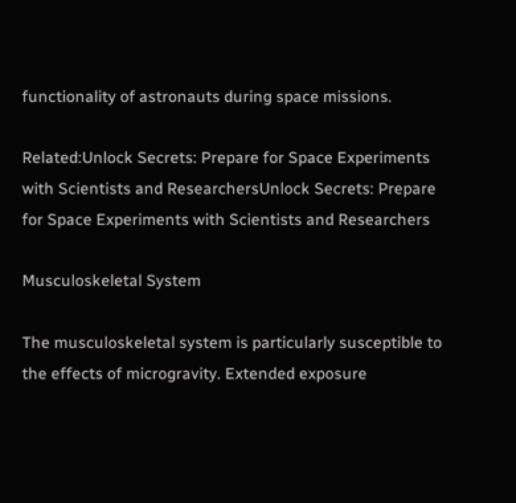functionality of astronauts during space missions.

Related:Unlock Secrets: Prepare for Space Experiments with Scientists and ResearchersUnlock Secrets: Prepare for Space Experiments with Scientists and Researchers

Musculoskeletal System

The musculoskeletal system is particularly susceptible to the effects of microgravity. Extended exposure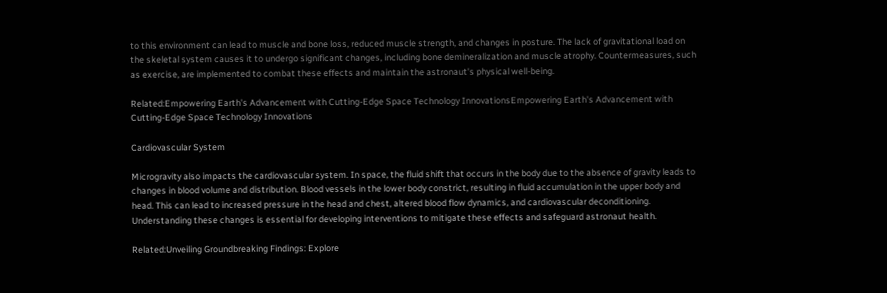to this environment can lead to muscle and bone loss, reduced muscle strength, and changes in posture. The lack of gravitational load on the skeletal system causes it to undergo significant changes, including bone demineralization and muscle atrophy. Countermeasures, such as exercise, are implemented to combat these effects and maintain the astronaut's physical well-being.

Related:Empowering Earth's Advancement with Cutting-Edge Space Technology InnovationsEmpowering Earth's Advancement with Cutting-Edge Space Technology Innovations

Cardiovascular System

Microgravity also impacts the cardiovascular system. In space, the fluid shift that occurs in the body due to the absence of gravity leads to changes in blood volume and distribution. Blood vessels in the lower body constrict, resulting in fluid accumulation in the upper body and head. This can lead to increased pressure in the head and chest, altered blood flow dynamics, and cardiovascular deconditioning. Understanding these changes is essential for developing interventions to mitigate these effects and safeguard astronaut health.

Related:Unveiling Groundbreaking Findings: Explore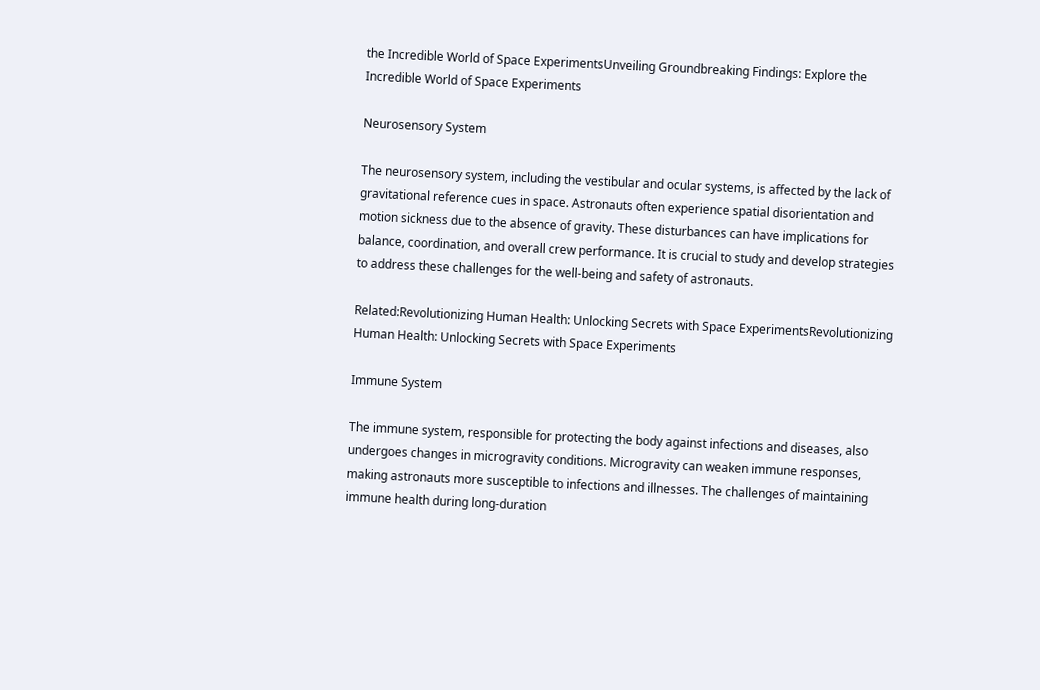the Incredible World of Space ExperimentsUnveiling Groundbreaking Findings: Explore the Incredible World of Space Experiments

Neurosensory System

The neurosensory system, including the vestibular and ocular systems, is affected by the lack of gravitational reference cues in space. Astronauts often experience spatial disorientation and motion sickness due to the absence of gravity. These disturbances can have implications for balance, coordination, and overall crew performance. It is crucial to study and develop strategies to address these challenges for the well-being and safety of astronauts.

Related:Revolutionizing Human Health: Unlocking Secrets with Space ExperimentsRevolutionizing Human Health: Unlocking Secrets with Space Experiments

Immune System

The immune system, responsible for protecting the body against infections and diseases, also undergoes changes in microgravity conditions. Microgravity can weaken immune responses, making astronauts more susceptible to infections and illnesses. The challenges of maintaining immune health during long-duration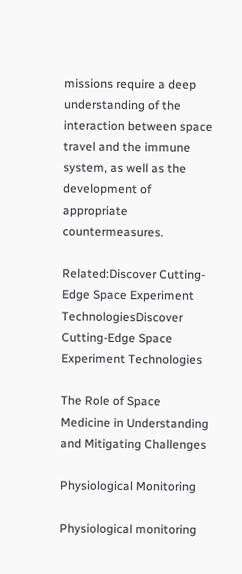missions require a deep understanding of the interaction between space travel and the immune system, as well as the development of appropriate countermeasures.

Related:Discover Cutting-Edge Space Experiment TechnologiesDiscover Cutting-Edge Space Experiment Technologies

The Role of Space Medicine in Understanding and Mitigating Challenges

Physiological Monitoring

Physiological monitoring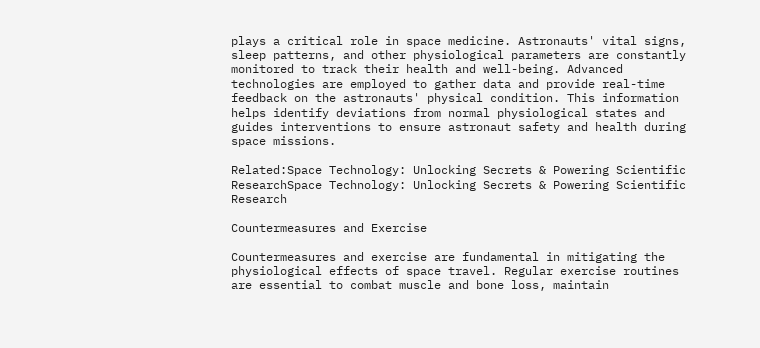plays a critical role in space medicine. Astronauts' vital signs, sleep patterns, and other physiological parameters are constantly monitored to track their health and well-being. Advanced technologies are employed to gather data and provide real-time feedback on the astronauts' physical condition. This information helps identify deviations from normal physiological states and guides interventions to ensure astronaut safety and health during space missions.

Related:Space Technology: Unlocking Secrets & Powering Scientific ResearchSpace Technology: Unlocking Secrets & Powering Scientific Research

Countermeasures and Exercise

Countermeasures and exercise are fundamental in mitigating the physiological effects of space travel. Regular exercise routines are essential to combat muscle and bone loss, maintain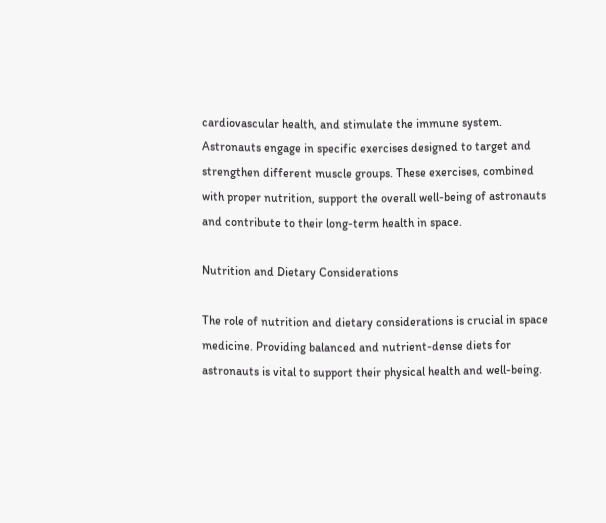cardiovascular health, and stimulate the immune system. Astronauts engage in specific exercises designed to target and strengthen different muscle groups. These exercises, combined with proper nutrition, support the overall well-being of astronauts and contribute to their long-term health in space.

Nutrition and Dietary Considerations

The role of nutrition and dietary considerations is crucial in space medicine. Providing balanced and nutrient-dense diets for astronauts is vital to support their physical health and well-being.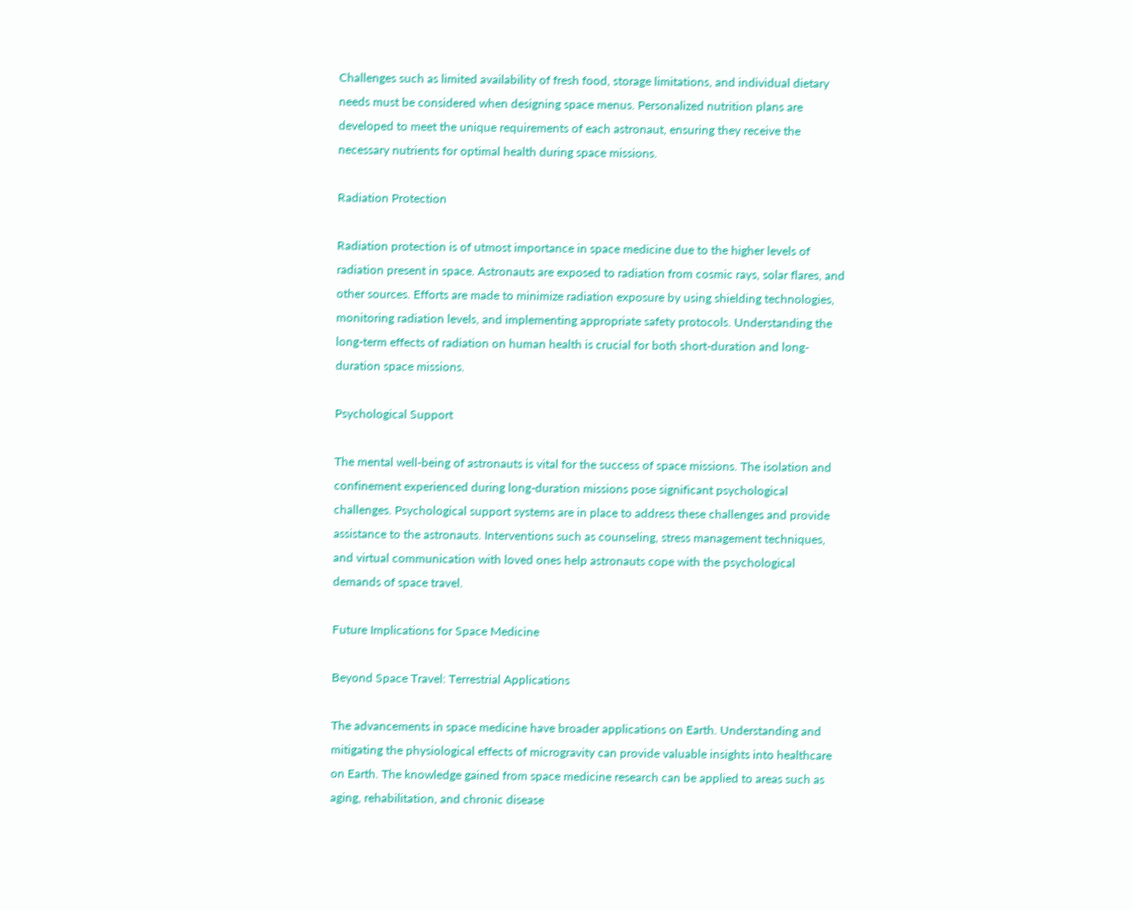Challenges such as limited availability of fresh food, storage limitations, and individual dietary needs must be considered when designing space menus. Personalized nutrition plans are developed to meet the unique requirements of each astronaut, ensuring they receive the necessary nutrients for optimal health during space missions.

Radiation Protection

Radiation protection is of utmost importance in space medicine due to the higher levels of radiation present in space. Astronauts are exposed to radiation from cosmic rays, solar flares, and other sources. Efforts are made to minimize radiation exposure by using shielding technologies, monitoring radiation levels, and implementing appropriate safety protocols. Understanding the long-term effects of radiation on human health is crucial for both short-duration and long-duration space missions.

Psychological Support

The mental well-being of astronauts is vital for the success of space missions. The isolation and confinement experienced during long-duration missions pose significant psychological challenges. Psychological support systems are in place to address these challenges and provide assistance to the astronauts. Interventions such as counseling, stress management techniques, and virtual communication with loved ones help astronauts cope with the psychological demands of space travel.

Future Implications for Space Medicine

Beyond Space Travel: Terrestrial Applications

The advancements in space medicine have broader applications on Earth. Understanding and mitigating the physiological effects of microgravity can provide valuable insights into healthcare on Earth. The knowledge gained from space medicine research can be applied to areas such as aging, rehabilitation, and chronic disease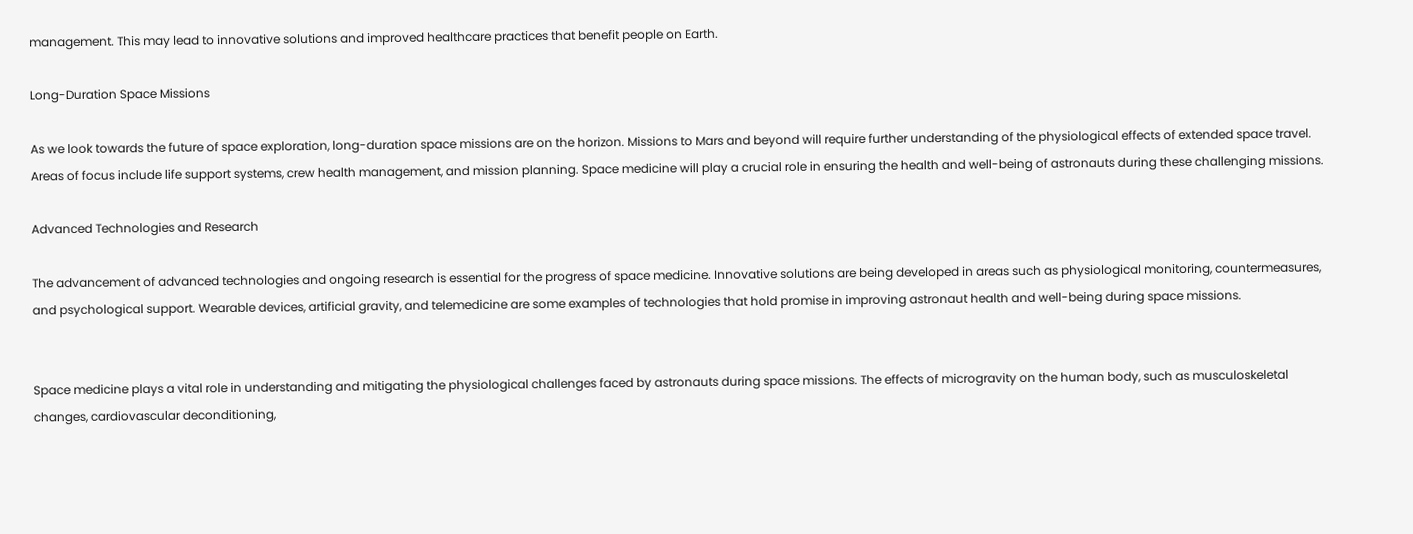management. This may lead to innovative solutions and improved healthcare practices that benefit people on Earth.

Long-Duration Space Missions

As we look towards the future of space exploration, long-duration space missions are on the horizon. Missions to Mars and beyond will require further understanding of the physiological effects of extended space travel. Areas of focus include life support systems, crew health management, and mission planning. Space medicine will play a crucial role in ensuring the health and well-being of astronauts during these challenging missions.

Advanced Technologies and Research

The advancement of advanced technologies and ongoing research is essential for the progress of space medicine. Innovative solutions are being developed in areas such as physiological monitoring, countermeasures, and psychological support. Wearable devices, artificial gravity, and telemedicine are some examples of technologies that hold promise in improving astronaut health and well-being during space missions.


Space medicine plays a vital role in understanding and mitigating the physiological challenges faced by astronauts during space missions. The effects of microgravity on the human body, such as musculoskeletal changes, cardiovascular deconditioning,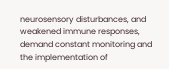neurosensory disturbances, and weakened immune responses, demand constant monitoring and the implementation of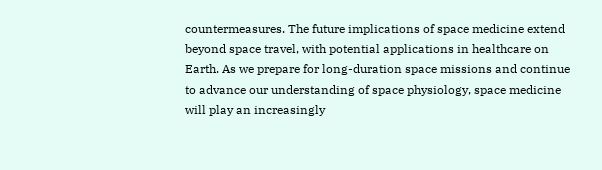countermeasures. The future implications of space medicine extend beyond space travel, with potential applications in healthcare on Earth. As we prepare for long-duration space missions and continue to advance our understanding of space physiology, space medicine will play an increasingly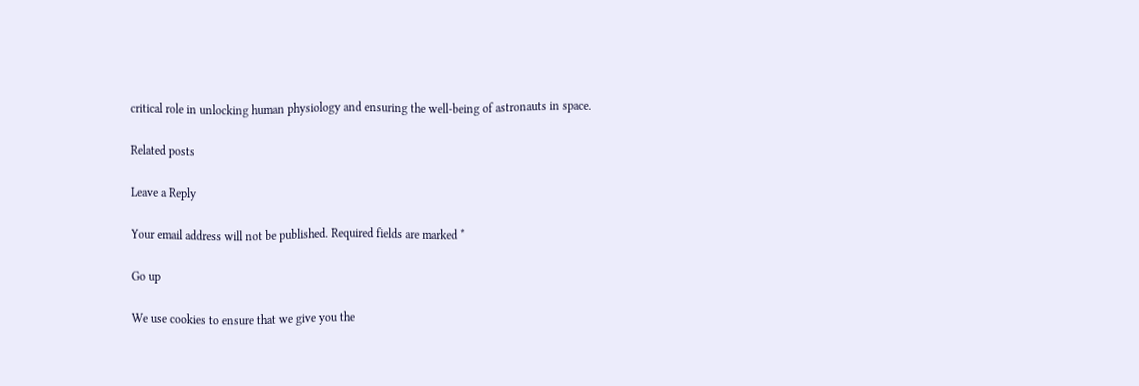critical role in unlocking human physiology and ensuring the well-being of astronauts in space.

Related posts

Leave a Reply

Your email address will not be published. Required fields are marked *

Go up

We use cookies to ensure that we give you the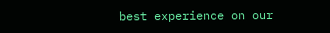best experience on our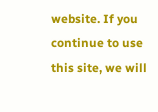website. If you continue to use this site, we will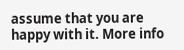assume that you are happy with it. More info